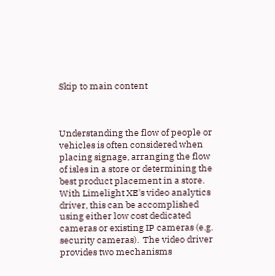Skip to main content



Understanding the flow of people or vehicles is often considered when placing signage, arranging the flow of isles in a store or determining the best product placement in a store.  With Limelight XE's video analytics driver, this can be accomplished using either low cost dedicated cameras or existing IP cameras (e.g. security cameras).  The video driver provides two mechanisms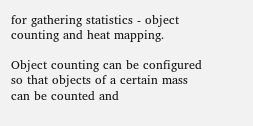for gathering statistics - object counting and heat mapping.

Object counting can be configured so that objects of a certain mass can be counted and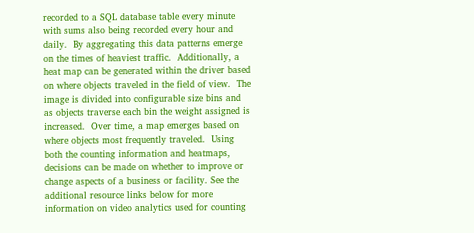recorded to a SQL database table every minute with sums also being recorded every hour and daily.  By aggregating this data patterns emerge on the times of heaviest traffic.  Additionally, a heat map can be generated within the driver based on where objects traveled in the field of view.  The image is divided into configurable size bins and as objects traverse each bin the weight assigned is increased.  Over time, a map emerges based on where objects most frequently traveled.  Using both the counting information and heatmaps, decisions can be made on whether to improve or change aspects of a business or facility. See the additional resource links below for more information on video analytics used for counting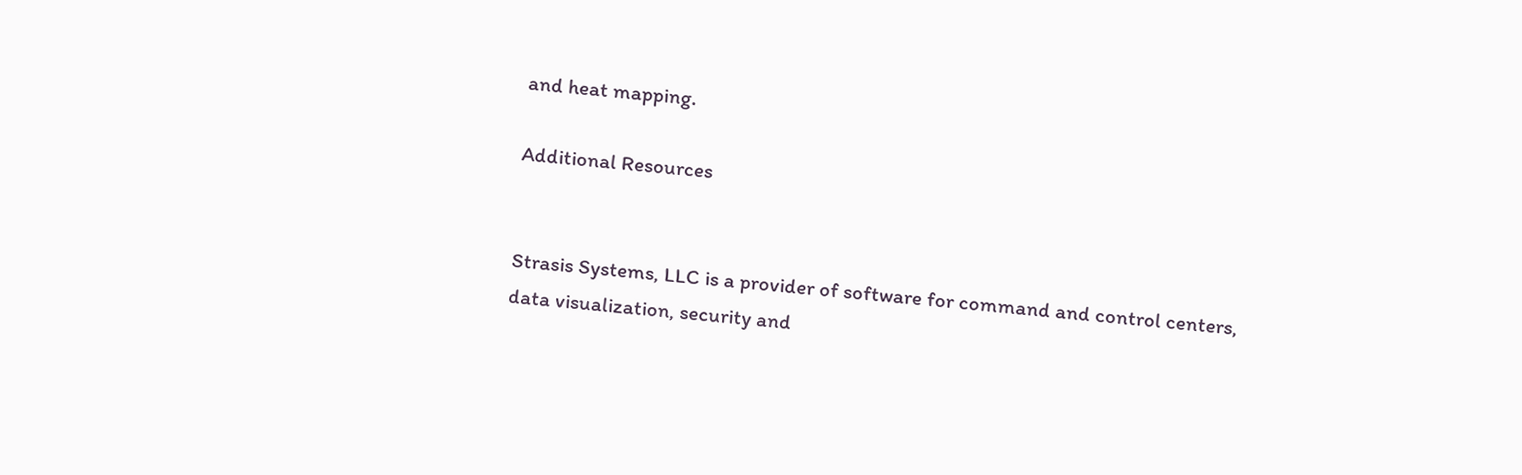and heat mapping.

Additional Resources


Strasis Systems, LLC is a provider of software for command and control centers, data visualization, security and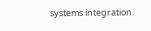systems integration.